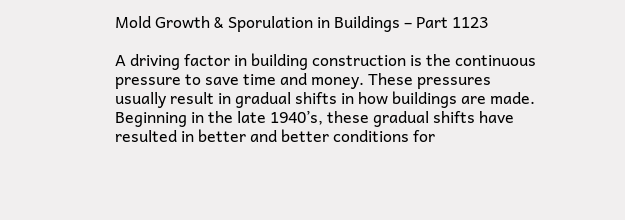Mold Growth & Sporulation in Buildings – Part 1123

A driving factor in building construction is the continuous pressure to save time and money. These pressures usually result in gradual shifts in how buildings are made. Beginning in the late 1940’s, these gradual shifts have resulted in better and better conditions for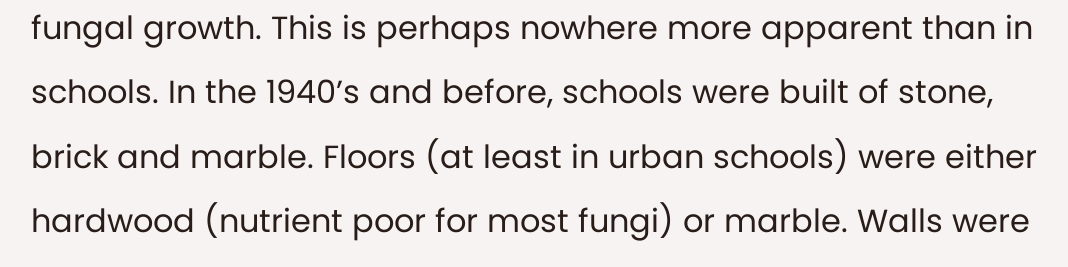fungal growth. This is perhaps nowhere more apparent than in schools. In the 1940’s and before, schools were built of stone, brick and marble. Floors (at least in urban schools) were either hardwood (nutrient poor for most fungi) or marble. Walls were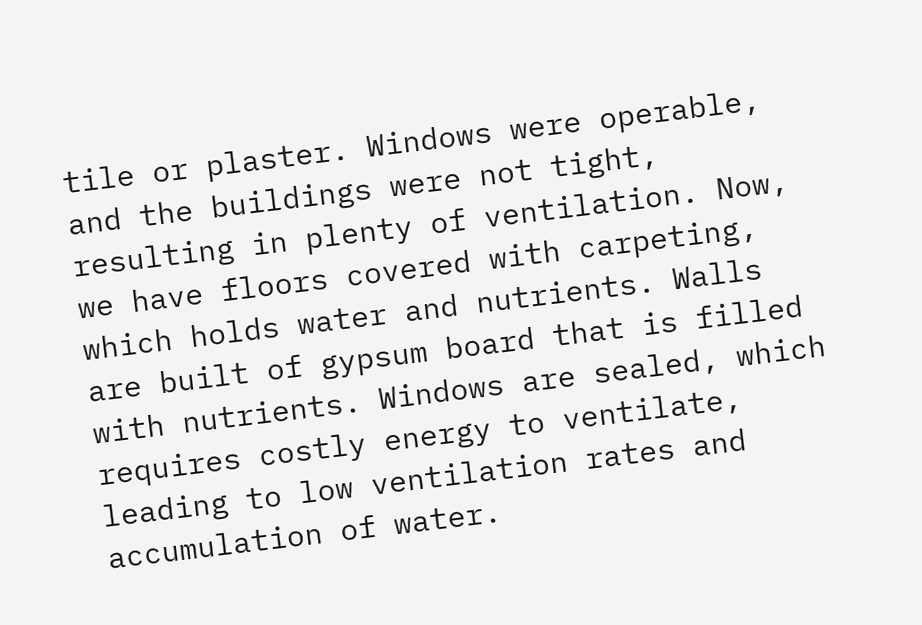tile or plaster. Windows were operable, and the buildings were not tight, resulting in plenty of ventilation. Now, we have floors covered with carpeting, which holds water and nutrients. Walls are built of gypsum board that is filled with nutrients. Windows are sealed, which requires costly energy to ventilate, leading to low ventilation rates and accumulation of water.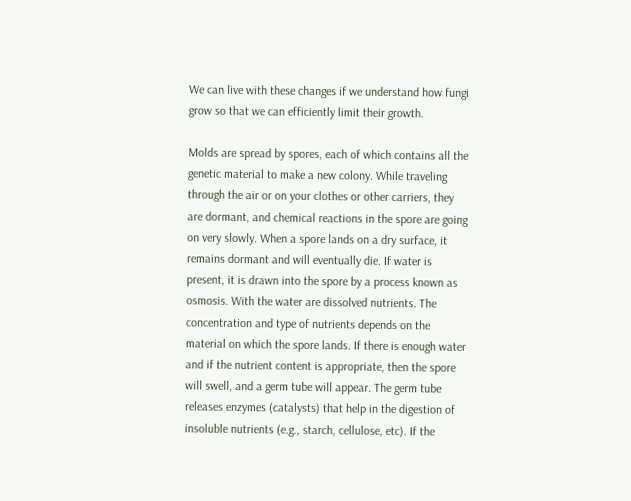We can live with these changes if we understand how fungi grow so that we can efficiently limit their growth.

Molds are spread by spores, each of which contains all the genetic material to make a new colony. While traveling through the air or on your clothes or other carriers, they are dormant, and chemical reactions in the spore are going on very slowly. When a spore lands on a dry surface, it remains dormant and will eventually die. If water is present, it is drawn into the spore by a process known as osmosis. With the water are dissolved nutrients. The concentration and type of nutrients depends on the material on which the spore lands. If there is enough water and if the nutrient content is appropriate, then the spore will swell, and a germ tube will appear. The germ tube releases enzymes (catalysts) that help in the digestion of insoluble nutrients (e.g., starch, cellulose, etc). If the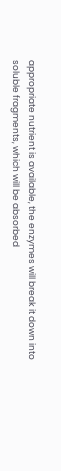appropriate nutrient is available, the enzymes will break it down into soluble fragments, which will be absorbed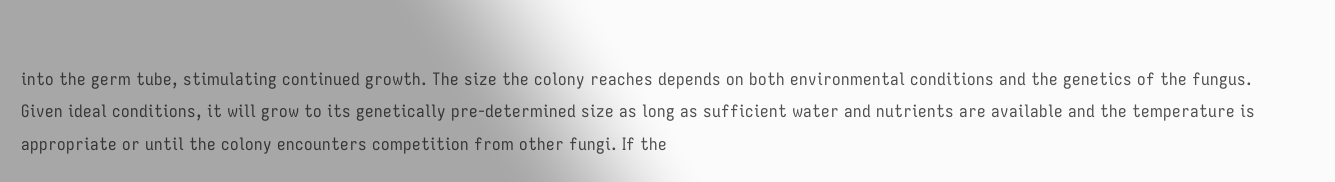into the germ tube, stimulating continued growth. The size the colony reaches depends on both environmental conditions and the genetics of the fungus. Given ideal conditions, it will grow to its genetically pre-determined size as long as sufficient water and nutrients are available and the temperature is appropriate or until the colony encounters competition from other fungi. If the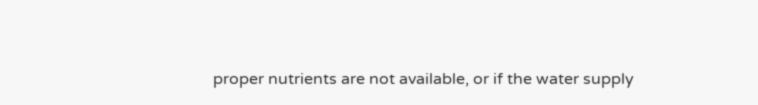proper nutrients are not available, or if the water supply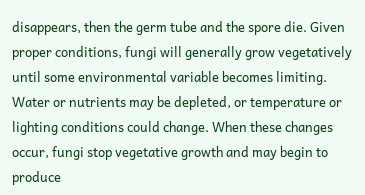disappears, then the germ tube and the spore die. Given proper conditions, fungi will generally grow vegetatively until some environmental variable becomes limiting. Water or nutrients may be depleted, or temperature or lighting conditions could change. When these changes occur, fungi stop vegetative growth and may begin to produce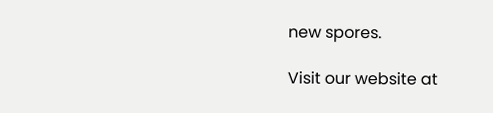new spores.

Visit our website at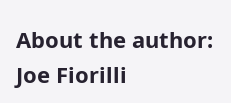About the author: Joe Fiorilli